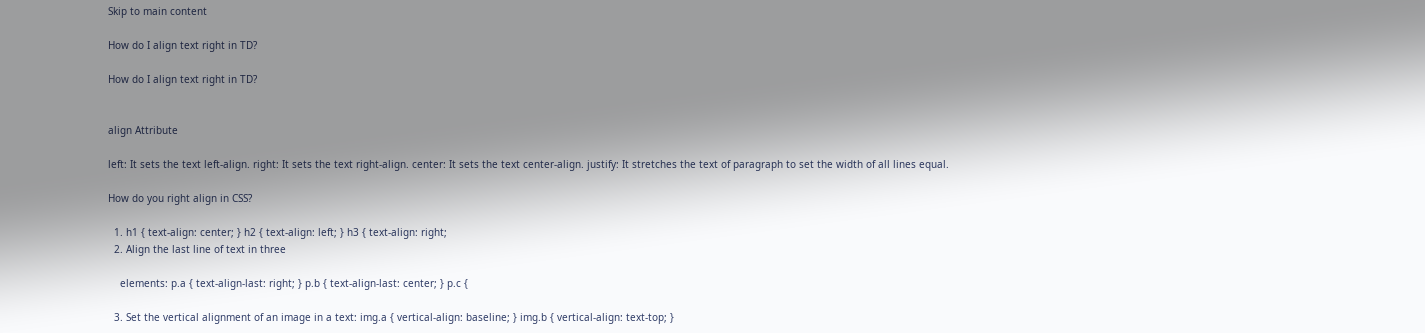Skip to main content

How do I align text right in TD?

How do I align text right in TD?


align Attribute

left: It sets the text left-align. right: It sets the text right-align. center: It sets the text center-align. justify: It stretches the text of paragraph to set the width of all lines equal.

How do you right align in CSS?

  1. h1 { text-align: center; } h2 { text-align: left; } h3 { text-align: right;
  2. Align the last line of text in three

    elements: p.a { text-align-last: right; } p.b { text-align-last: center; } p.c {

  3. Set the vertical alignment of an image in a text: img.a { vertical-align: baseline; } img.b { vertical-align: text-top; }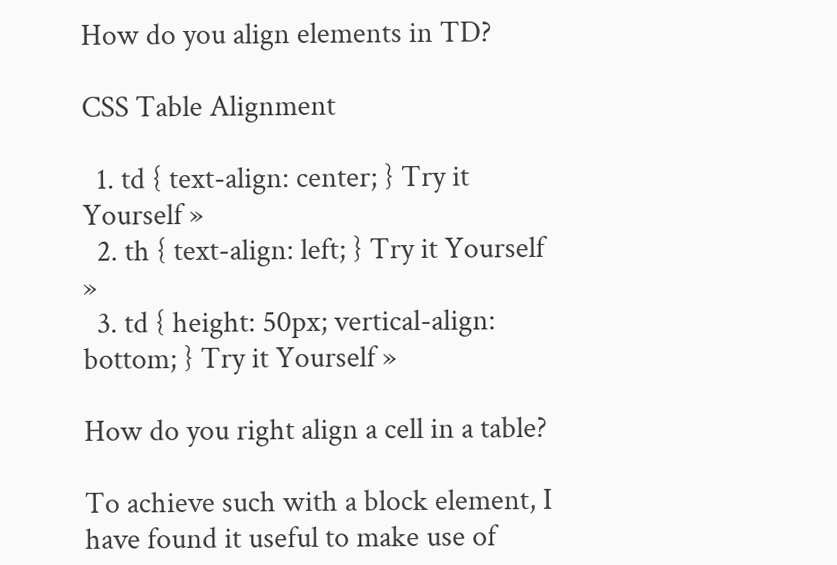How do you align elements in TD?

CSS Table Alignment

  1. td { text-align: center; } Try it Yourself »
  2. th { text-align: left; } Try it Yourself »
  3. td { height: 50px; vertical-align: bottom; } Try it Yourself »

How do you right align a cell in a table?

To achieve such with a block element, I have found it useful to make use of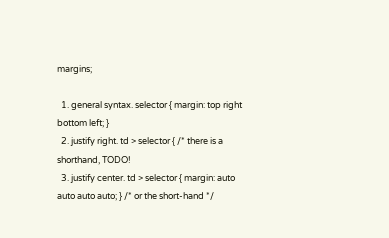margins;

  1. general syntax. selector { margin: top right bottom left; }
  2. justify right. td > selector { /* there is a shorthand, TODO!
  3. justify center. td > selector { margin: auto auto auto auto; } /* or the short-hand */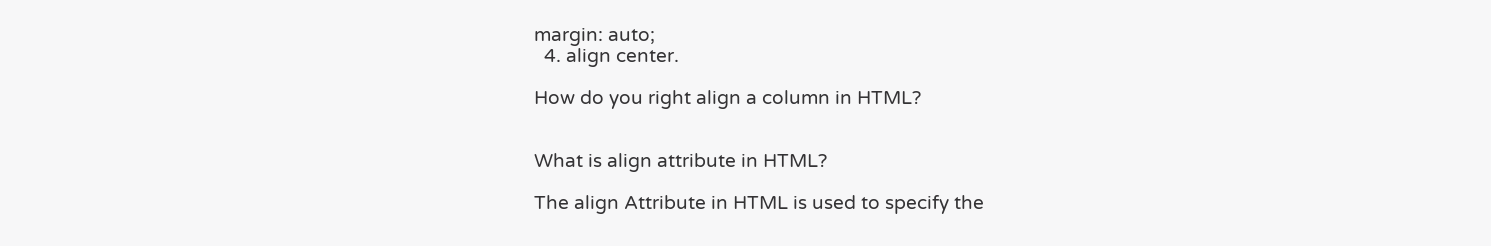margin: auto;
  4. align center.

How do you right align a column in HTML?


What is align attribute in HTML?

The align Attribute in HTML is used to specify the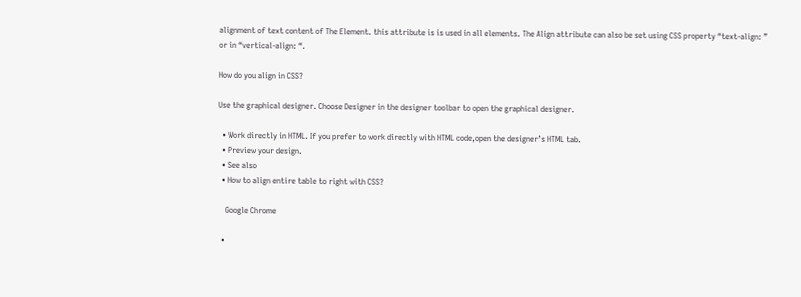alignment of text content of The Element. this attribute is is used in all elements. The Align attribute can also be set using CSS property “text-align: ” or in “vertical-align: “.

How do you align in CSS?

Use the graphical designer. Choose Designer in the designer toolbar to open the graphical designer.

  • Work directly in HTML. If you prefer to work directly with HTML code,open the designer’s HTML tab.
  • Preview your design.
  • See also
  • How to align entire table to right with CSS?

    Google Chrome

  •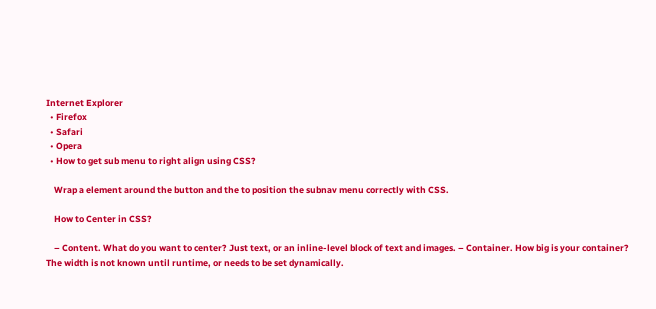Internet Explorer
  • Firefox
  • Safari
  • Opera
  • How to get sub menu to right align using CSS?

    Wrap a element around the button and the to position the subnav menu correctly with CSS.

    How to Center in CSS?

    – Content. What do you want to center? Just text, or an inline-level block of text and images. – Container. How big is your container? The width is not known until runtime, or needs to be set dynamically.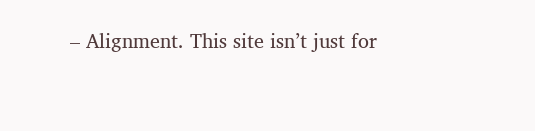– Alignment. This site isn’t just for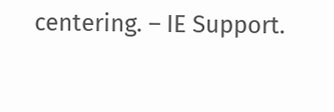centering. – IE Support.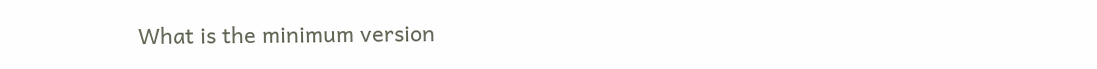What is the minimum version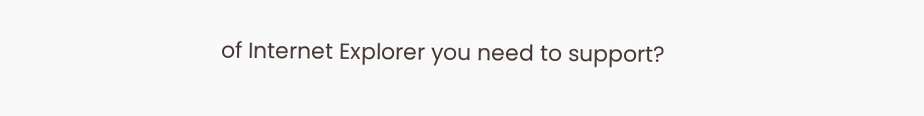of Internet Explorer you need to support?